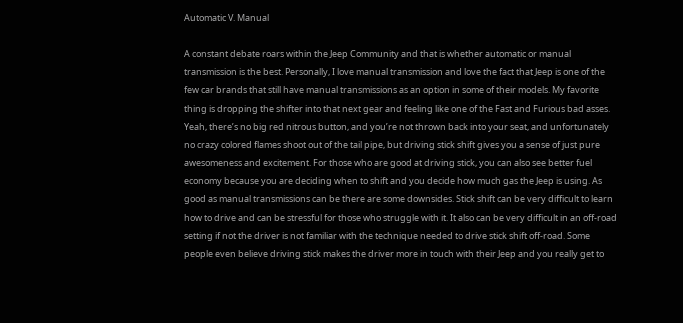Automatic V. Manual

A constant debate roars within the Jeep Community and that is whether automatic or manual transmission is the best. Personally, I love manual transmission and love the fact that Jeep is one of the few car brands that still have manual transmissions as an option in some of their models. My favorite thing is dropping the shifter into that next gear and feeling like one of the Fast and Furious bad asses. Yeah, there’s no big red nitrous button, and you’re not thrown back into your seat, and unfortunately no crazy colored flames shoot out of the tail pipe, but driving stick shift gives you a sense of just pure awesomeness and excitement. For those who are good at driving stick, you can also see better fuel economy because you are deciding when to shift and you decide how much gas the Jeep is using. As good as manual transmissions can be there are some downsides. Stick shift can be very difficult to learn how to drive and can be stressful for those who struggle with it. It also can be very difficult in an off-road setting if not the driver is not familiar with the technique needed to drive stick shift off-road. Some people even believe driving stick makes the driver more in touch with their Jeep and you really get to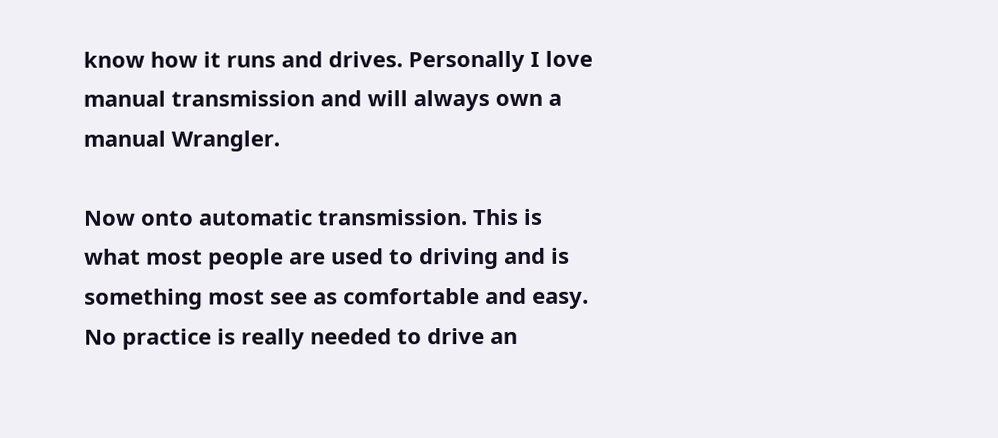know how it runs and drives. Personally I love manual transmission and will always own a manual Wrangler.

Now onto automatic transmission. This is what most people are used to driving and is something most see as comfortable and easy. No practice is really needed to drive an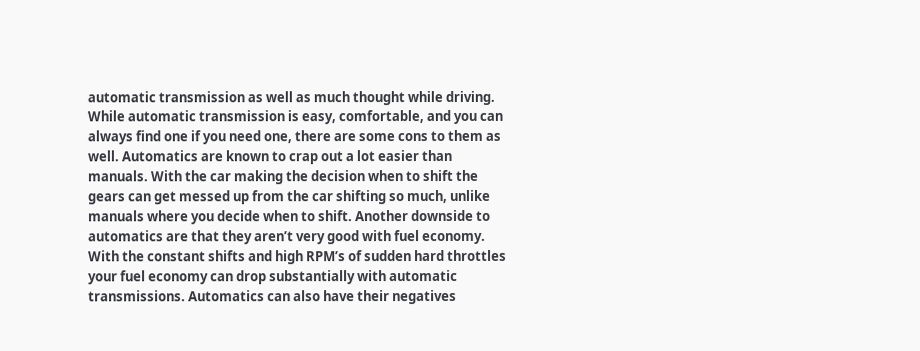automatic transmission as well as much thought while driving. While automatic transmission is easy, comfortable, and you can always find one if you need one, there are some cons to them as well. Automatics are known to crap out a lot easier than manuals. With the car making the decision when to shift the gears can get messed up from the car shifting so much, unlike manuals where you decide when to shift. Another downside to automatics are that they aren’t very good with fuel economy. With the constant shifts and high RPM’s of sudden hard throttles your fuel economy can drop substantially with automatic transmissions. Automatics can also have their negatives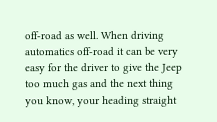off-road as well. When driving automatics off-road it can be very easy for the driver to give the Jeep too much gas and the next thing you know, your heading straight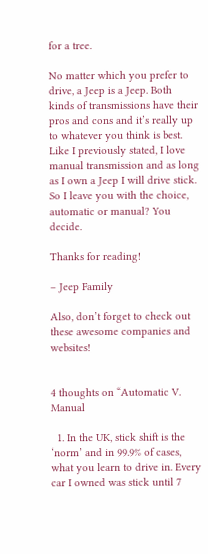for a tree.

No matter which you prefer to drive, a Jeep is a Jeep. Both kinds of transmissions have their pros and cons and it’s really up to whatever you think is best. Like I previously stated, I love manual transmission and as long as I own a Jeep I will drive stick. So I leave you with the choice, automatic or manual? You decide.

Thanks for reading!

– Jeep Family

Also, don’t forget to check out these awesome companies and websites!


4 thoughts on “Automatic V. Manual

  1. In the UK, stick shift is the ‘norm’ and in 99.9% of cases, what you learn to drive in. Every car I owned was stick until 7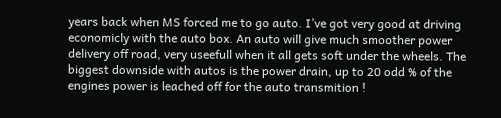years back when MS forced me to go auto. I’ve got very good at driving economicly with the auto box. An auto will give much smoother power delivery off road, very useefull when it all gets soft under the wheels. The biggest downside with autos is the power drain, up to 20 odd % of the engines power is leached off for the auto transmition !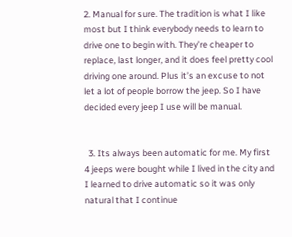2. Manual for sure. The tradition is what I like most but I think everybody needs to learn to drive one to begin with. They’re cheaper to replace, last longer, and it does feel pretty cool driving one around. Plus it’s an excuse to not let a lot of people borrow the jeep. So I have decided every jeep I use will be manual.


  3. Its always been automatic for me. My first 4 jeeps were bought while I lived in the city and I learned to drive automatic so it was only natural that I continue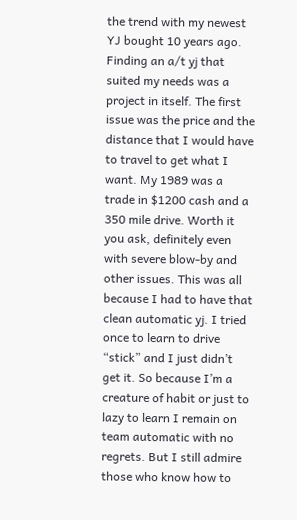the trend with my newest YJ bought 10 years ago. Finding an a/t yj that suited my needs was a project in itself. The first issue was the price and the distance that I would have to travel to get what I want. My 1989 was a trade in $1200 cash and a 350 mile drive. Worth it you ask, definitely even with severe blow-by and other issues. This was all because I had to have that clean automatic yj. I tried once to learn to drive “stick” and I just didn’t get it. So because I’m a creature of habit or just to lazy to learn I remain on team automatic with no regrets. But I still admire those who know how to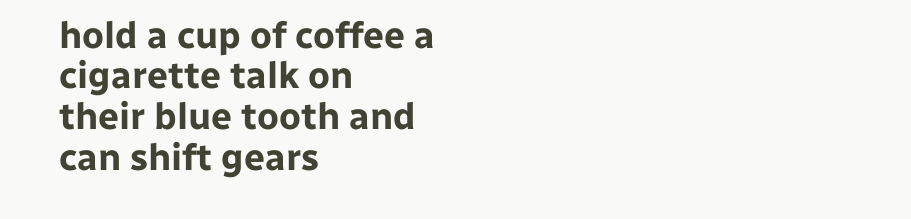hold a cup of coffee a cigarette talk on their blue tooth and can shift gears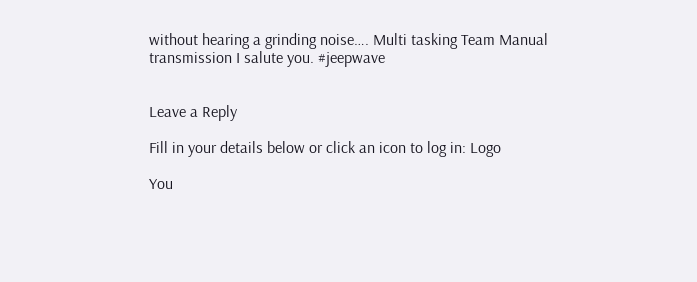without hearing a grinding noise…. Multi tasking Team Manual transmission I salute you. #jeepwave


Leave a Reply

Fill in your details below or click an icon to log in: Logo

You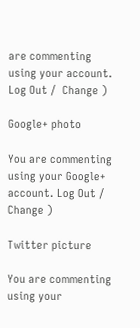are commenting using your account. Log Out /  Change )

Google+ photo

You are commenting using your Google+ account. Log Out /  Change )

Twitter picture

You are commenting using your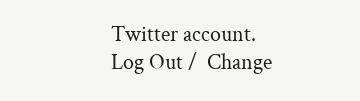Twitter account. Log Out /  Change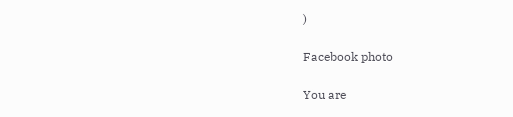)

Facebook photo

You are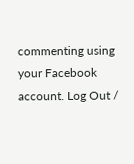commenting using your Facebook account. Log Out /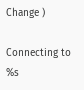Change )

Connecting to %s